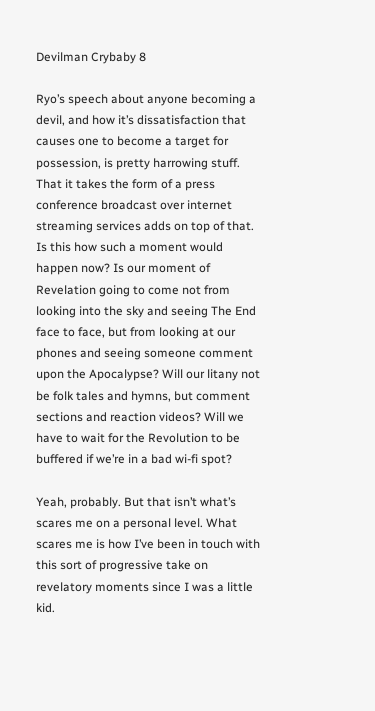Devilman Crybaby 8

Ryo’s speech about anyone becoming a devil, and how it’s dissatisfaction that causes one to become a target for possession, is pretty harrowing stuff. That it takes the form of a press conference broadcast over internet streaming services adds on top of that. Is this how such a moment would happen now? Is our moment of Revelation going to come not from looking into the sky and seeing The End face to face, but from looking at our phones and seeing someone comment upon the Apocalypse? Will our litany not be folk tales and hymns, but comment sections and reaction videos? Will we have to wait for the Revolution to be buffered if we’re in a bad wi-fi spot?

Yeah, probably. But that isn’t what’s scares me on a personal level. What scares me is how I’ve been in touch with this sort of progressive take on revelatory moments since I was a little kid.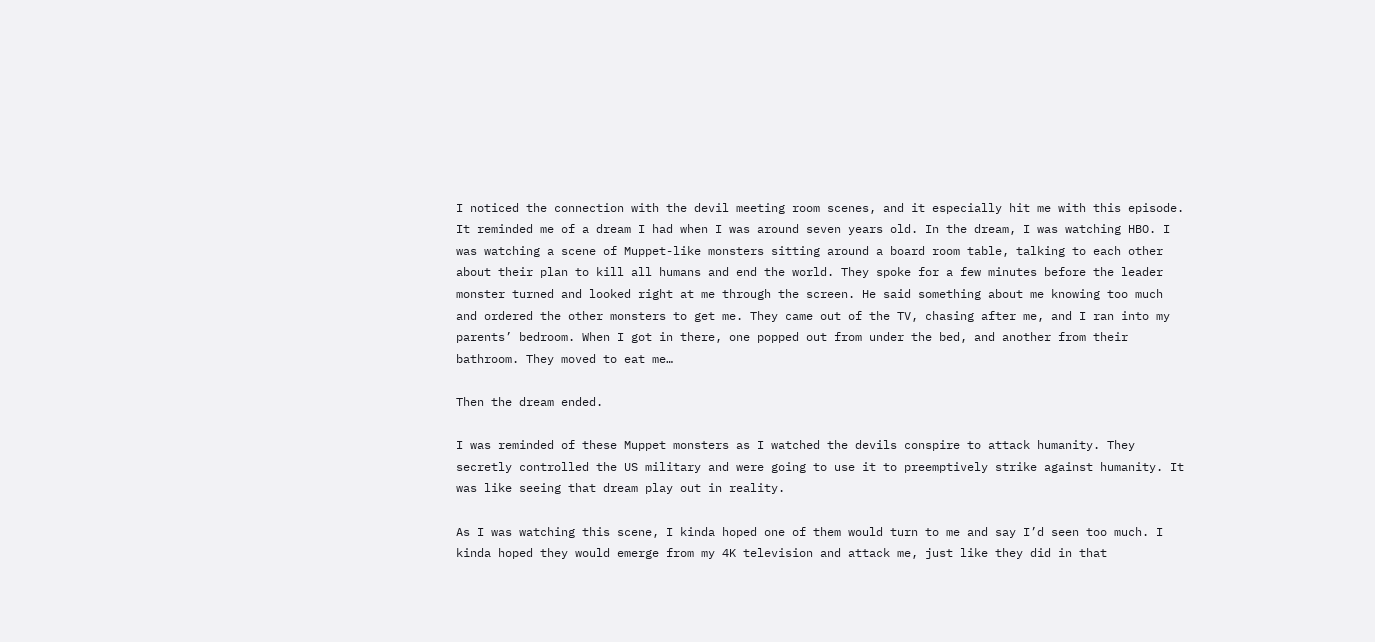I noticed the connection with the devil meeting room scenes, and it especially hit me with this episode. It reminded me of a dream I had when I was around seven years old. In the dream, I was watching HBO. I was watching a scene of Muppet-like monsters sitting around a board room table, talking to each other about their plan to kill all humans and end the world. They spoke for a few minutes before the leader monster turned and looked right at me through the screen. He said something about me knowing too much and ordered the other monsters to get me. They came out of the TV, chasing after me, and I ran into my parents’ bedroom. When I got in there, one popped out from under the bed, and another from their bathroom. They moved to eat me…

Then the dream ended.

I was reminded of these Muppet monsters as I watched the devils conspire to attack humanity. They secretly controlled the US military and were going to use it to preemptively strike against humanity. It was like seeing that dream play out in reality.

As I was watching this scene, I kinda hoped one of them would turn to me and say I’d seen too much. I kinda hoped they would emerge from my 4K television and attack me, just like they did in that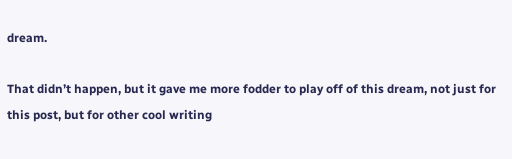dream.

That didn’t happen, but it gave me more fodder to play off of this dream, not just for this post, but for other cool writing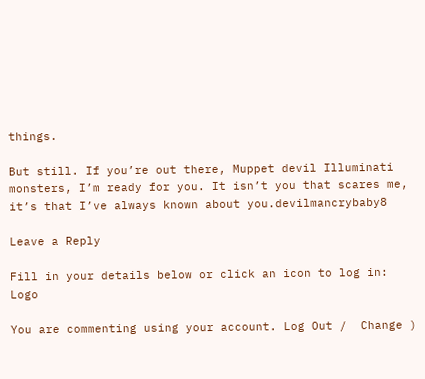things.

But still. If you’re out there, Muppet devil Illuminati monsters, I’m ready for you. It isn’t you that scares me, it’s that I’ve always known about you.devilmancrybaby8

Leave a Reply

Fill in your details below or click an icon to log in: Logo

You are commenting using your account. Log Out /  Change )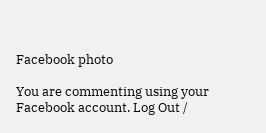Facebook photo

You are commenting using your Facebook account. Log Out /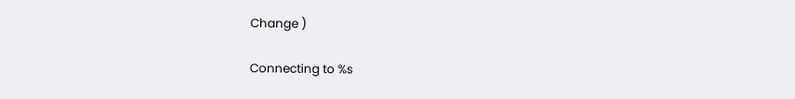Change )

Connecting to %s